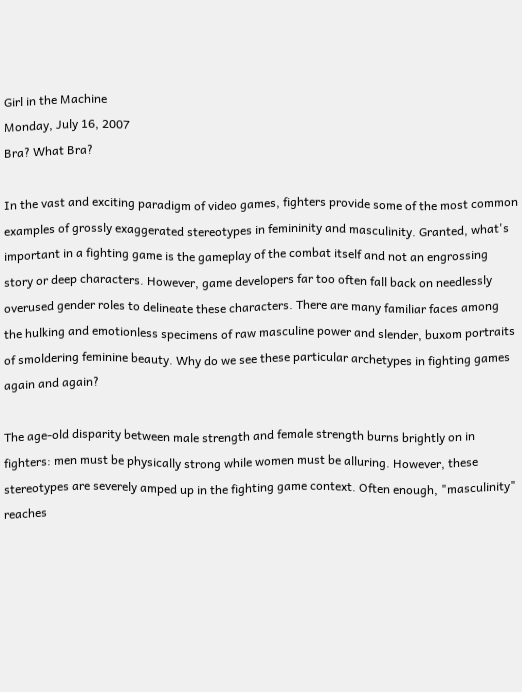Girl in the Machine
Monday, July 16, 2007
Bra? What Bra?

In the vast and exciting paradigm of video games, fighters provide some of the most common examples of grossly exaggerated stereotypes in femininity and masculinity. Granted, what's important in a fighting game is the gameplay of the combat itself and not an engrossing story or deep characters. However, game developers far too often fall back on needlessly overused gender roles to delineate these characters. There are many familiar faces among the hulking and emotionless specimens of raw masculine power and slender, buxom portraits of smoldering feminine beauty. Why do we see these particular archetypes in fighting games again and again?

The age-old disparity between male strength and female strength burns brightly on in fighters: men must be physically strong while women must be alluring. However, these stereotypes are severely amped up in the fighting game context. Often enough, "masculinity" reaches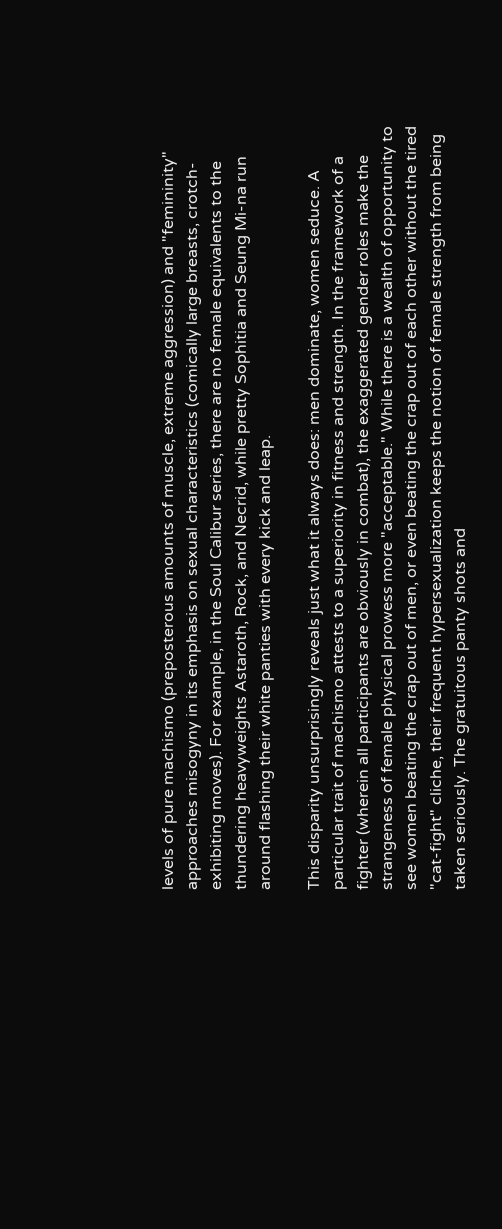levels of pure machismo (preposterous amounts of muscle, extreme aggression) and "femininity" approaches misogyny in its emphasis on sexual characteristics (comically large breasts, crotch-exhibiting moves). For example, in the Soul Calibur series, there are no female equivalents to the thundering heavyweights Astaroth, Rock, and Necrid, while pretty Sophitia and Seung Mi-na run around flashing their white panties with every kick and leap.

This disparity unsurprisingly reveals just what it always does: men dominate, women seduce. A particular trait of machismo attests to a superiority in fitness and strength. In the framework of a fighter (wherein all participants are obviously in combat), the exaggerated gender roles make the strangeness of female physical prowess more "acceptable." While there is a wealth of opportunity to see women beating the crap out of men, or even beating the crap out of each other without the tired "cat-fight" cliche, their frequent hypersexualization keeps the notion of female strength from being taken seriously. The gratuitous panty shots and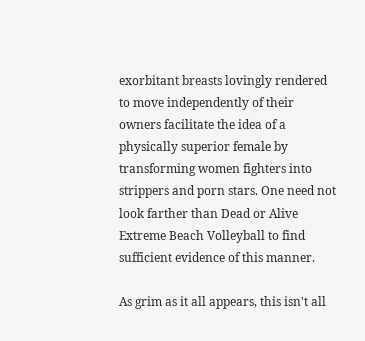exorbitant breasts lovingly rendered to move independently of their owners facilitate the idea of a physically superior female by transforming women fighters into strippers and porn stars. One need not look farther than Dead or Alive Extreme Beach Volleyball to find sufficient evidence of this manner.

As grim as it all appears, this isn't all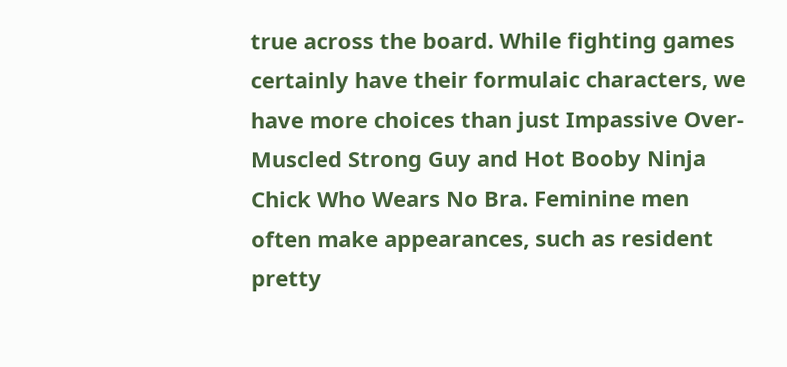true across the board. While fighting games certainly have their formulaic characters, we have more choices than just Impassive Over-Muscled Strong Guy and Hot Booby Ninja Chick Who Wears No Bra. Feminine men often make appearances, such as resident pretty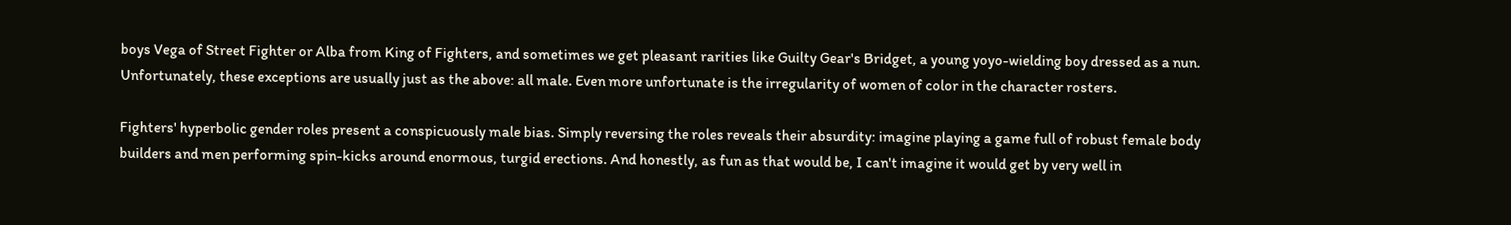boys Vega of Street Fighter or Alba from King of Fighters, and sometimes we get pleasant rarities like Guilty Gear's Bridget, a young yoyo-wielding boy dressed as a nun. Unfortunately, these exceptions are usually just as the above: all male. Even more unfortunate is the irregularity of women of color in the character rosters.

Fighters' hyperbolic gender roles present a conspicuously male bias. Simply reversing the roles reveals their absurdity: imagine playing a game full of robust female body builders and men performing spin-kicks around enormous, turgid erections. And honestly, as fun as that would be, I can't imagine it would get by very well in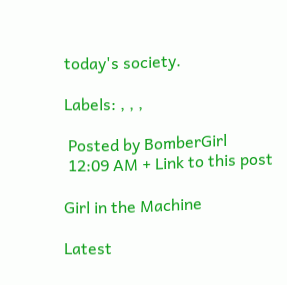today's society.

Labels: , , ,

 Posted by BomberGirl
 12:09 AM + Link to this post

Girl in the Machine

Latest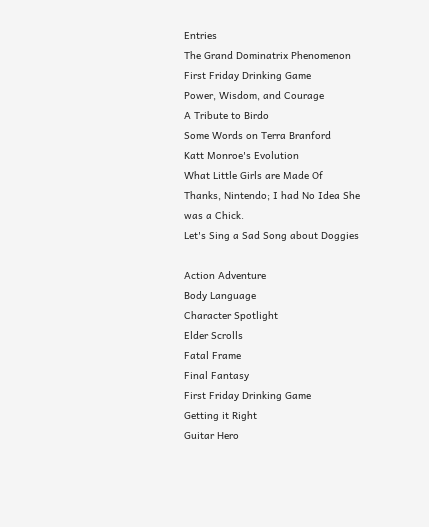Entries
The Grand Dominatrix Phenomenon
First Friday Drinking Game
Power, Wisdom, and Courage
A Tribute to Birdo
Some Words on Terra Branford
Katt Monroe's Evolution
What Little Girls are Made Of
Thanks, Nintendo; I had No Idea She was a Chick.
Let's Sing a Sad Song about Doggies

Action Adventure
Body Language
Character Spotlight
Elder Scrolls
Fatal Frame
Final Fantasy
First Friday Drinking Game
Getting it Right
Guitar Hero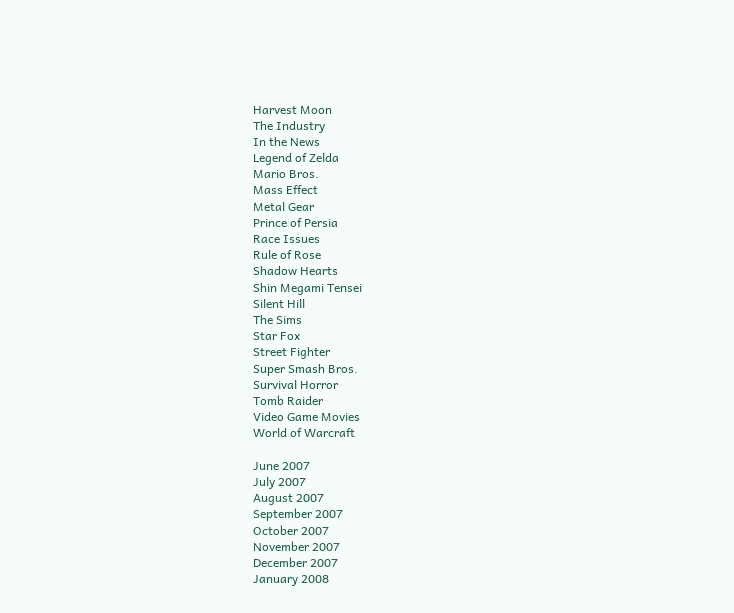Harvest Moon
The Industry
In the News
Legend of Zelda
Mario Bros.
Mass Effect
Metal Gear
Prince of Persia
Race Issues
Rule of Rose
Shadow Hearts
Shin Megami Tensei
Silent Hill
The Sims
Star Fox
Street Fighter
Super Smash Bros.
Survival Horror
Tomb Raider
Video Game Movies
World of Warcraft

June 2007
July 2007
August 2007
September 2007
October 2007
November 2007
December 2007
January 2008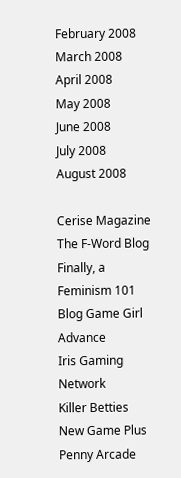February 2008
March 2008
April 2008
May 2008
June 2008
July 2008
August 2008

Cerise Magazine
The F-Word Blog
Finally, a Feminism 101 Blog Game Girl Advance
Iris Gaming Network
Killer Betties
New Game Plus
Penny Arcade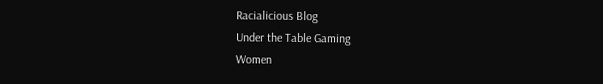Racialicious Blog
Under the Table Gaming
Women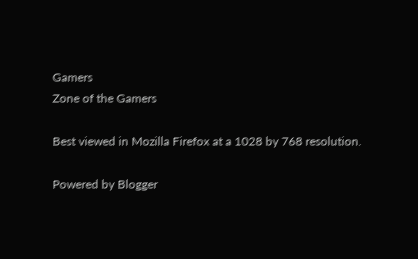Gamers
Zone of the Gamers

Best viewed in Mozilla Firefox at a 1028 by 768 resolution.

Powered by Blogger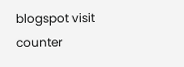blogspot visit counter